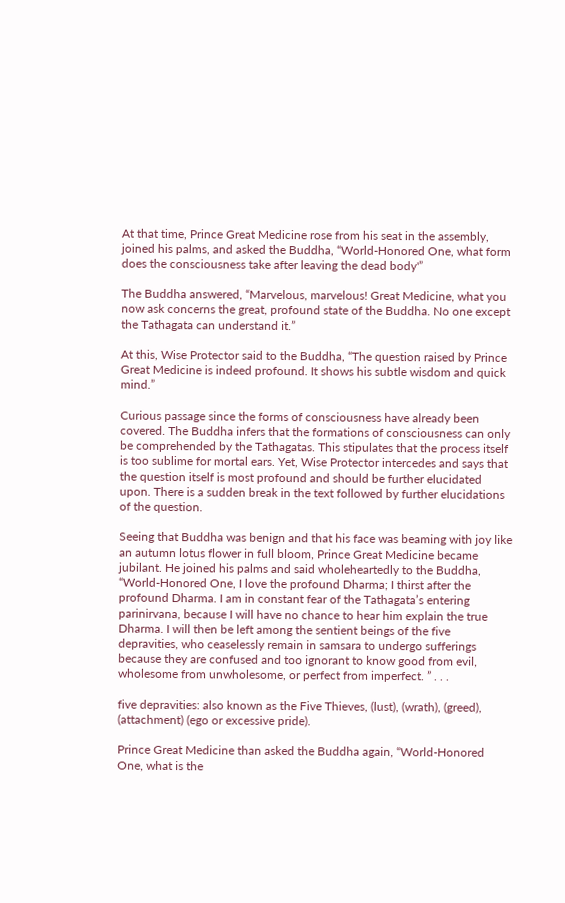At that time, Prince Great Medicine rose from his seat in the assembly, joined his palms, and asked the Buddha, “World-Honored One, what form does the consciousness take after leaving the dead body'”

The Buddha answered, “Marvelous, marvelous! Great Medicine, what you now ask concerns the great, profound state of the Buddha. No one except the Tathagata can understand it.”

At this, Wise Protector said to the Buddha, “The question raised by Prince Great Medicine is indeed profound. It shows his subtle wisdom and quick mind.”

Curious passage since the forms of consciousness have already been covered. The Buddha infers that the formations of consciousness can only be comprehended by the Tathagatas. This stipulates that the process itself is too sublime for mortal ears. Yet, Wise Protector intercedes and says that the question itself is most profound and should be further elucidated upon. There is a sudden break in the text followed by further elucidations of the question.

Seeing that Buddha was benign and that his face was beaming with joy like an autumn lotus flower in full bloom, Prince Great Medicine became jubilant. He joined his palms and said wholeheartedly to the Buddha, “World-Honored One, I love the profound Dharma; I thirst after the profound Dharma. I am in constant fear of the Tathagata’s entering parinirvana, because I will have no chance to hear him explain the true Dharma. I will then be left among the sentient beings of the five depravities, who ceaselessly remain in samsara to undergo sufferings because they are confused and too ignorant to know good from evil, wholesome from unwholesome, or perfect from imperfect. ” . . .

five depravities: also known as the Five Thieves, (lust), (wrath), (greed), (attachment) (ego or excessive pride).

Prince Great Medicine than asked the Buddha again, “World-Honored One, what is the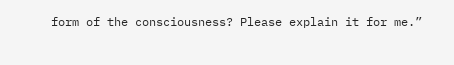form of the consciousness? Please explain it for me.”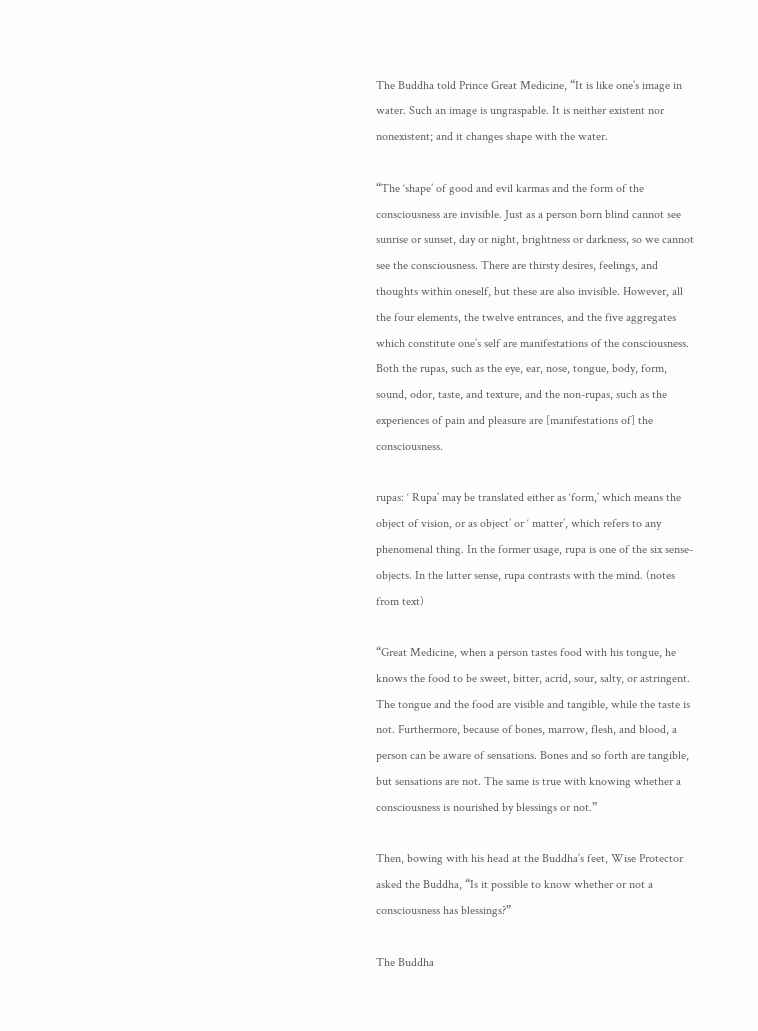The Buddha told Prince Great Medicine, “It is like one’s image in water. Such an image is ungraspable. It is neither existent nor nonexistent; and it changes shape with the water.

“The ‘shape’ of good and evil karmas and the form of the consciousness are invisible. Just as a person born blind cannot see sunrise or sunset, day or night, brightness or darkness, so we cannot see the consciousness. There are thirsty desires, feelings, and thoughts within oneself, but these are also invisible. However, all the four elements, the twelve entrances, and the five aggregates which constitute one’s self are manifestations of the consciousness. Both the rupas, such as the eye, ear, nose, tongue, body, form, sound, odor, taste, and texture, and the non-rupas, such as the experiences of pain and pleasure are [manifestations of] the consciousness.

rupas: ‘ Rupa’ may be translated either as ‘form,’ which means the object of vision, or as object’ or ‘ matter’, which refers to any phenomenal thing. In the former usage, rupa is one of the six sense-objects. In the latter sense, rupa contrasts with the mind. (notes from text)

“Great Medicine, when a person tastes food with his tongue, he knows the food to be sweet, bitter, acrid, sour, salty, or astringent. The tongue and the food are visible and tangible, while the taste is not. Furthermore, because of bones, marrow, flesh, and blood, a person can be aware of sensations. Bones and so forth are tangible, but sensations are not. The same is true with knowing whether a consciousness is nourished by blessings or not.”

Then, bowing with his head at the Buddha’s feet, Wise Protector asked the Buddha, “Is it possible to know whether or not a consciousness has blessings?”

The Buddha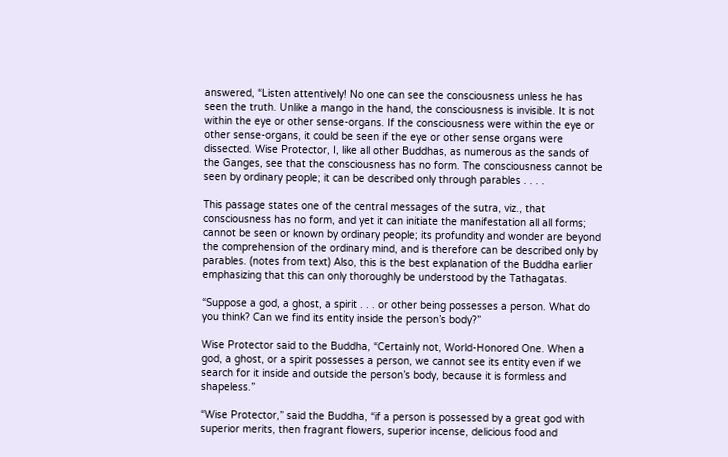answered, “Listen attentively! No one can see the consciousness unless he has seen the truth. Unlike a mango in the hand, the consciousness is invisible. It is not within the eye or other sense-organs. If the consciousness were within the eye or other sense-organs, it could be seen if the eye or other sense organs were dissected. Wise Protector, I, like all other Buddhas, as numerous as the sands of the Ganges, see that the consciousness has no form. The consciousness cannot be seen by ordinary people; it can be described only through parables . . . .

This passage states one of the central messages of the sutra, viz., that consciousness has no form, and yet it can initiate the manifestation all all forms; cannot be seen or known by ordinary people; its profundity and wonder are beyond the comprehension of the ordinary mind, and is therefore can be described only by parables. (notes from text) Also, this is the best explanation of the Buddha earlier emphasizing that this can only thoroughly be understood by the Tathagatas.

“Suppose a god, a ghost, a spirit . . . or other being possesses a person. What do you think? Can we find its entity inside the person’s body?”

Wise Protector said to the Buddha, “Certainly not, World-Honored One. When a god, a ghost, or a spirit possesses a person, we cannot see its entity even if we search for it inside and outside the person’s body, because it is formless and shapeless.”

“Wise Protector,” said the Buddha, “if a person is possessed by a great god with superior merits, then fragrant flowers, superior incense, delicious food and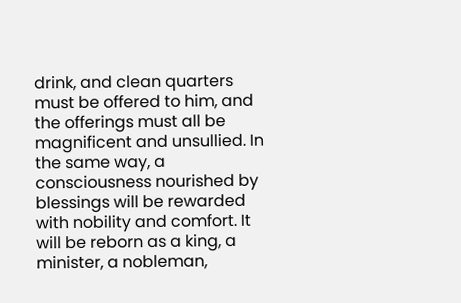drink, and clean quarters must be offered to him, and the offerings must all be magnificent and unsullied. In the same way, a consciousness nourished by blessings will be rewarded with nobility and comfort. It will be reborn as a king, a minister, a nobleman,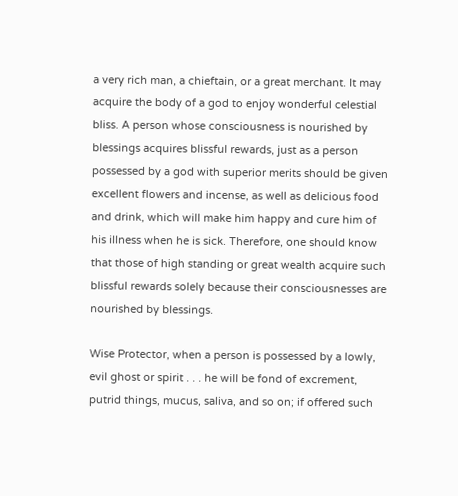a very rich man, a chieftain, or a great merchant. It may acquire the body of a god to enjoy wonderful celestial bliss. A person whose consciousness is nourished by blessings acquires blissful rewards, just as a person possessed by a god with superior merits should be given excellent flowers and incense, as well as delicious food and drink, which will make him happy and cure him of his illness when he is sick. Therefore, one should know that those of high standing or great wealth acquire such blissful rewards solely because their consciousnesses are nourished by blessings.

Wise Protector, when a person is possessed by a lowly, evil ghost or spirit . . . he will be fond of excrement, putrid things, mucus, saliva, and so on; if offered such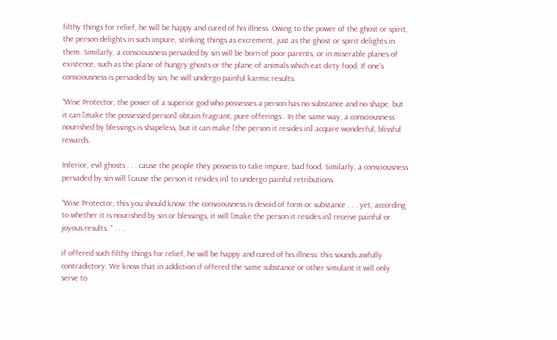filthy things for relief, he will be happy and cured of his illness. Owing to the power of the ghost or spirit, the person delights in such impure, stinking things as excrement, just as the ghost or spirit delights in them. Similarly, a consciousness pervaded by sin will be born of poor parents, or in miserable planes of existence, such as the plane of hungry ghosts or the plane of animals which eat dirty food. If one’s consciousness is pervaded by sin, he will undergo painful karmic results.

“Wise Protector, the power of a superior god who possesses a person has no substance and no shape, but it can [make the possessed person] obtain fragrant, pure offerings . In the same way, a consciousness nourished by blessings is shapeless, but it can make [the person it resides in] acquire wonderful, blissful rewards.

Inferior, evil ghosts . . . cause the people they possess to take impure, bad food. Similarly, a consciousness pervaded by sin will [cause the person it resides in] to undergo painful retributions.

“Wise Protector, this you should know: the consciousness is devoid of form or substance . . . yet, according to whether it is nourished by sin or blessings, it will [make the person it resides in] receive painful or joyous results. ” . . .

if offered such filthy things for relief, he will be happy and cured of his illness: this sounds awfully contradictory. We know that in addiction if offered the same substance or other simulant it will only serve to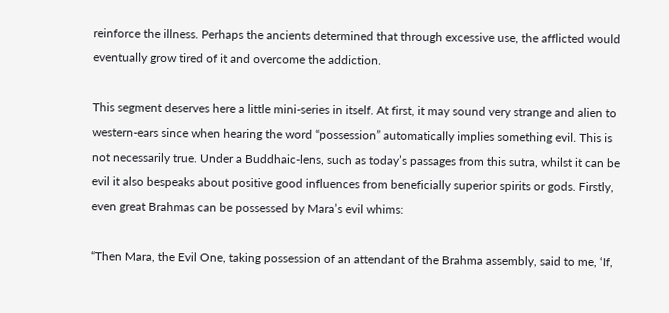reinforce the illness. Perhaps the ancients determined that through excessive use, the afflicted would eventually grow tired of it and overcome the addiction.

This segment deserves here a little mini-series in itself. At first, it may sound very strange and alien to western-ears since when hearing the word “possession” automatically implies something evil. This is not necessarily true. Under a Buddhaic-lens, such as today’s passages from this sutra, whilst it can be evil it also bespeaks about positive good influences from beneficially superior spirits or gods. Firstly, even great Brahmas can be possessed by Mara’s evil whims:

“Then Mara, the Evil One, taking possession of an attendant of the Brahma assembly, said to me, ‘If,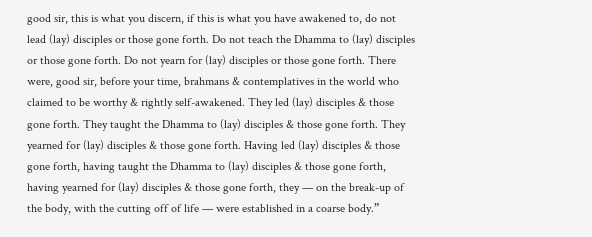good sir, this is what you discern, if this is what you have awakened to, do not lead (lay) disciples or those gone forth. Do not teach the Dhamma to (lay) disciples or those gone forth. Do not yearn for (lay) disciples or those gone forth. There were, good sir, before your time, brahmans & contemplatives in the world who claimed to be worthy & rightly self-awakened. They led (lay) disciples & those gone forth. They taught the Dhamma to (lay) disciples & those gone forth. They yearned for (lay) disciples & those gone forth. Having led (lay) disciples & those gone forth, having taught the Dhamma to (lay) disciples & those gone forth, having yearned for (lay) disciples & those gone forth, they — on the break-up of the body, with the cutting off of life — were established in a coarse body.”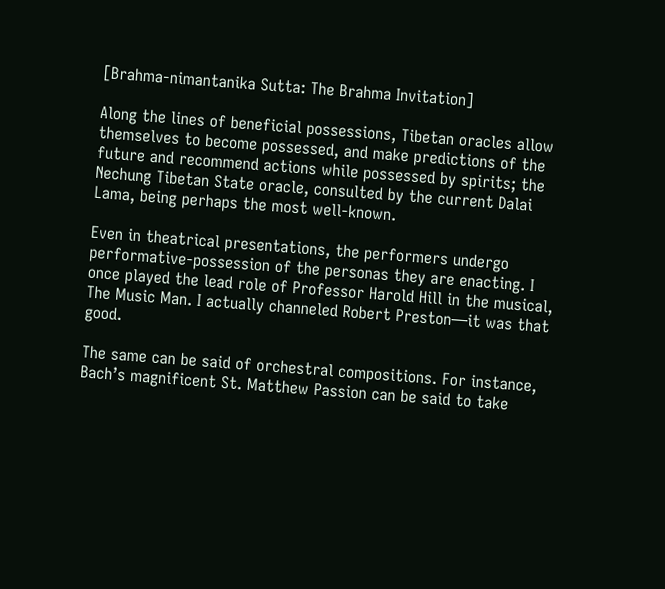[Brahma-nimantanika Sutta: The Brahma Invitation]

Along the lines of beneficial possessions, Tibetan oracles allow themselves to become possessed, and make predictions of the future and recommend actions while possessed by spirits; the Nechung Tibetan State oracle, consulted by the current Dalai Lama, being perhaps the most well-known.

Even in theatrical presentations, the performers undergo performative-possession of the personas they are enacting. I once played the lead role of Professor Harold Hill in the musical, The Music Man. I actually channeled Robert Preston—it was that good.

The same can be said of orchestral compositions. For instance, Bach’s magnificent St. Matthew Passion can be said to take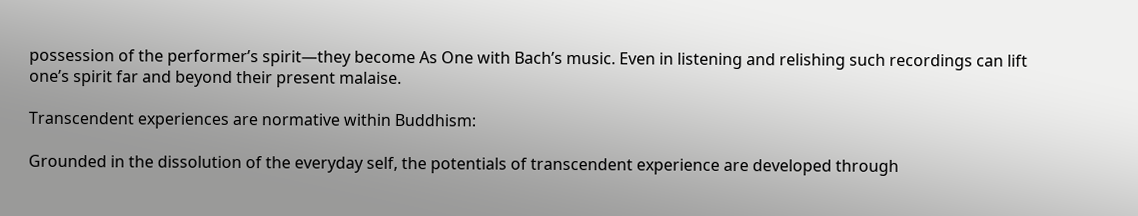possession of the performer’s spirit—they become As One with Bach’s music. Even in listening and relishing such recordings can lift one’s spirit far and beyond their present malaise.

Transcendent experiences are normative within Buddhism:

Grounded in the dissolution of the everyday self, the potentials of transcendent experience are developed through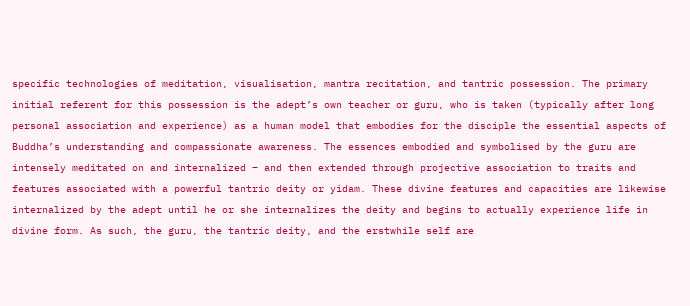specific technologies of meditation, visualisation, mantra recitation, and tantric possession. The primary initial referent for this possession is the adept’s own teacher or guru, who is taken (typically after long personal association and experience) as a human model that embodies for the disciple the essential aspects of Buddha’s understanding and compassionate awareness. The essences embodied and symbolised by the guru are intensely meditated on and internalized – and then extended through projective association to traits and features associated with a powerful tantric deity or yidam. These divine features and capacities are likewise internalized by the adept until he or she internalizes the deity and begins to actually experience life in divine form. As such, the guru, the tantric deity, and the erstwhile self are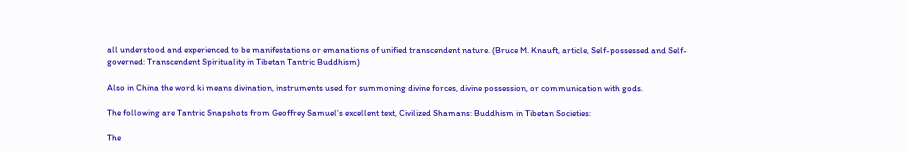all understood and experienced to be manifestations or emanations of unified transcendent nature. (Bruce M. Knauft, article, Self-possessed and Self-governed: Transcendent Spirituality in Tibetan Tantric Buddhism)

Also in China the word ki means divination, instruments used for summoning divine forces, divine possession, or communication with gods.

The following are Tantric Snapshots from Geoffrey Samuel’s excellent text, Civilized Shamans: Buddhism in Tibetan Societies:

The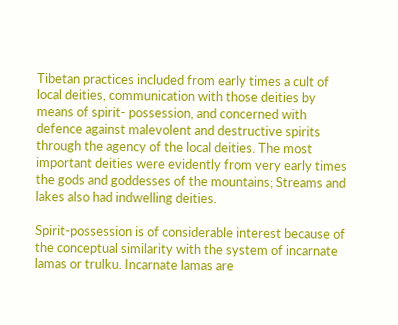Tibetan practices included from early times a cult of local deities, communication with those deities by means of spirit- possession, and concerned with defence against malevolent and destructive spirits through the agency of the local deities. The most important deities were evidently from very early times the gods and goddesses of the mountains; Streams and lakes also had indwelling deities.

Spirit-possession is of considerable interest because of the conceptual similarity with the system of incarnate lamas or trulku. Incarnate lamas are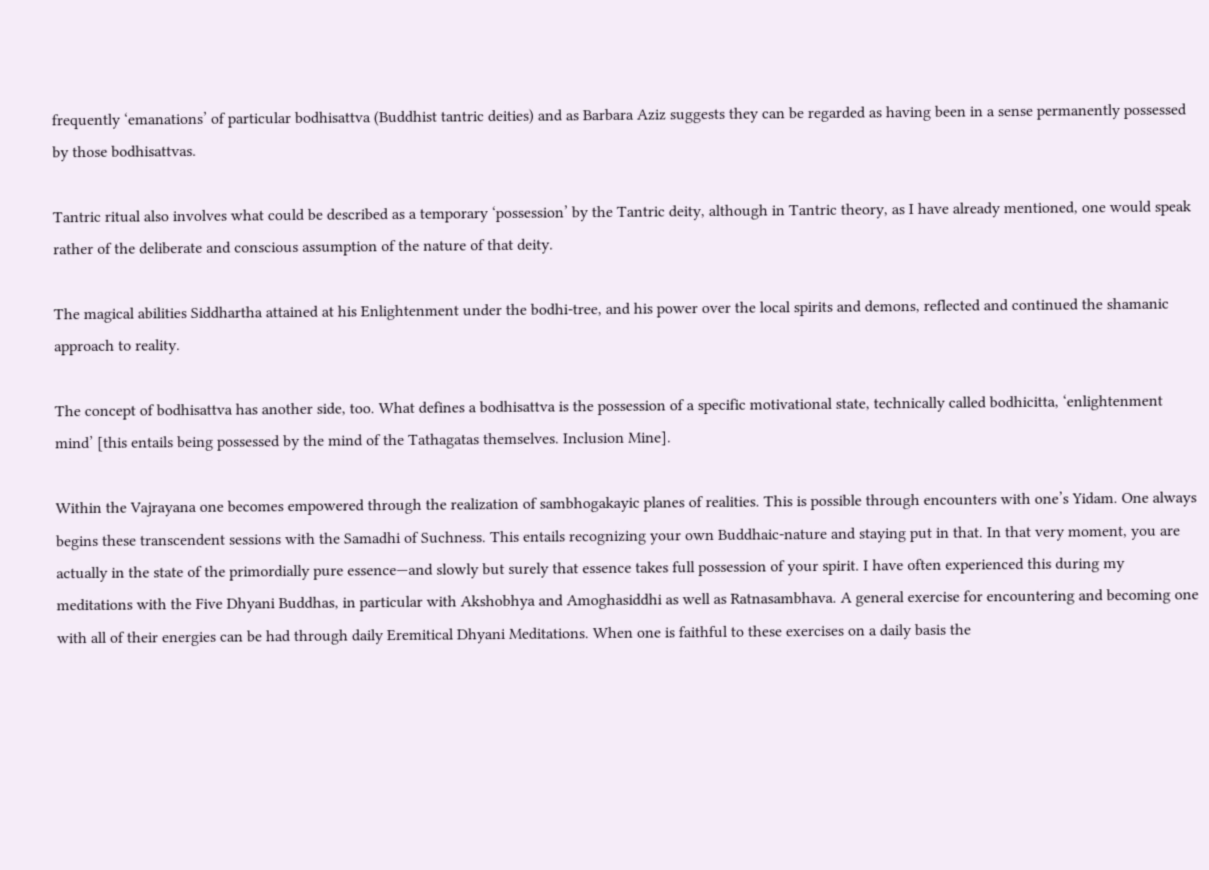frequently ‘emanations’ of particular bodhisattva (Buddhist tantric deities) and as Barbara Aziz suggests they can be regarded as having been in a sense permanently possessed by those bodhisattvas.

Tantric ritual also involves what could be described as a temporary ‘possession’ by the Tantric deity, although in Tantric theory, as I have already mentioned, one would speak rather of the deliberate and conscious assumption of the nature of that deity.

The magical abilities Siddhartha attained at his Enlightenment under the bodhi-tree, and his power over the local spirits and demons, reflected and continued the shamanic approach to reality.

The concept of bodhisattva has another side, too. What defines a bodhisattva is the possession of a specific motivational state, technically called bodhicitta, ‘enlightenment mind’ [this entails being possessed by the mind of the Tathagatas themselves. Inclusion Mine].

Within the Vajrayana one becomes empowered through the realization of sambhogakayic planes of realities. This is possible through encounters with one’s Yidam. One always begins these transcendent sessions with the Samadhi of Suchness. This entails recognizing your own Buddhaic-nature and staying put in that. In that very moment, you are actually in the state of the primordially pure essence—and slowly but surely that essence takes full possession of your spirit. I have often experienced this during my meditations with the Five Dhyani Buddhas, in particular with Akshobhya and Amoghasiddhi as well as Ratnasambhava. A general exercise for encountering and becoming one with all of their energies can be had through daily Eremitical Dhyani Meditations. When one is faithful to these exercises on a daily basis the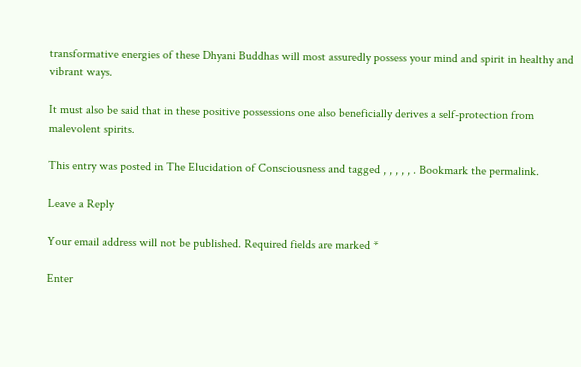transformative energies of these Dhyani Buddhas will most assuredly possess your mind and spirit in healthy and vibrant ways.

It must also be said that in these positive possessions one also beneficially derives a self-protection from malevolent spirits.

This entry was posted in The Elucidation of Consciousness and tagged , , , , , . Bookmark the permalink.

Leave a Reply

Your email address will not be published. Required fields are marked *

Enter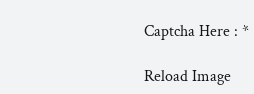Captcha Here : *

Reload Image